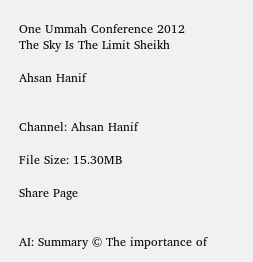One Ummah Conference 2012 The Sky Is The Limit Sheikh

Ahsan Hanif


Channel: Ahsan Hanif

File Size: 15.30MB

Share Page


AI: Summary © The importance of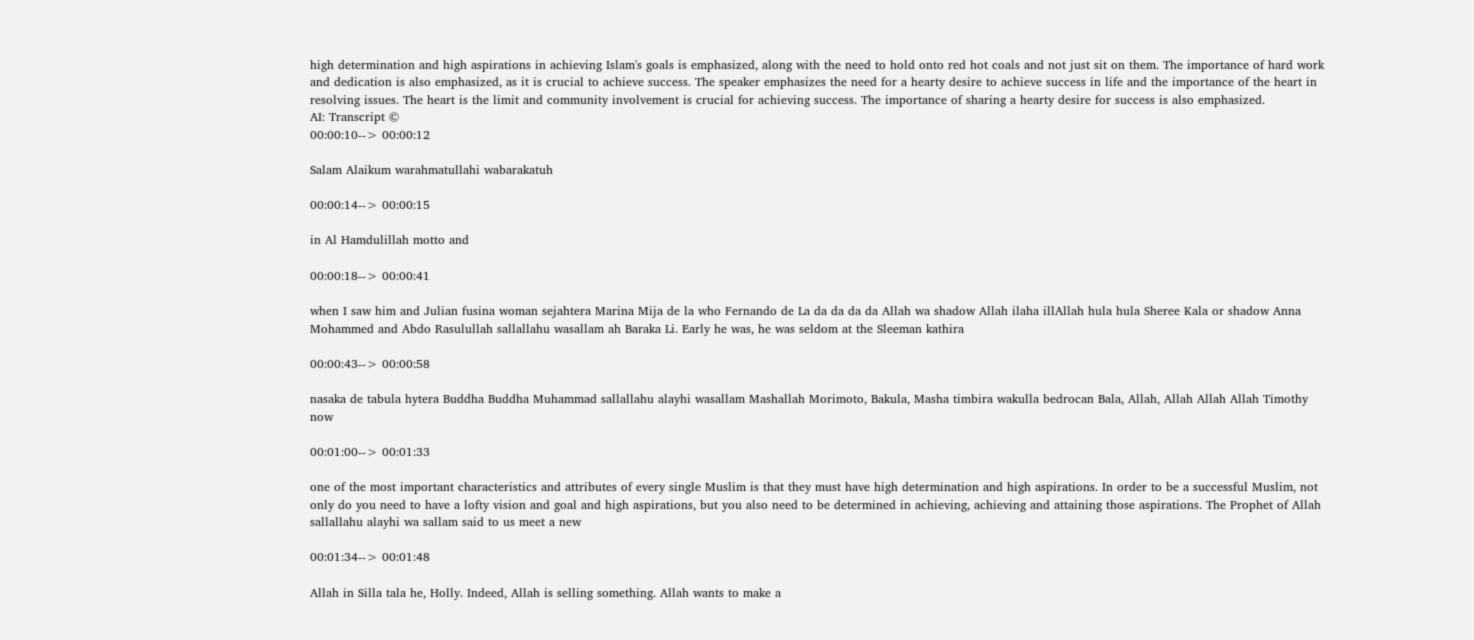high determination and high aspirations in achieving Islam's goals is emphasized, along with the need to hold onto red hot coals and not just sit on them. The importance of hard work and dedication is also emphasized, as it is crucial to achieve success. The speaker emphasizes the need for a hearty desire to achieve success in life and the importance of the heart in resolving issues. The heart is the limit and community involvement is crucial for achieving success. The importance of sharing a hearty desire for success is also emphasized.
AI: Transcript ©
00:00:10--> 00:00:12

Salam Alaikum warahmatullahi wabarakatuh

00:00:14--> 00:00:15

in Al Hamdulillah motto and

00:00:18--> 00:00:41

when I saw him and Julian fusina woman sejahtera Marina Mija de la who Fernando de La da da da da Allah wa shadow Allah ilaha illAllah hula hula Sheree Kala or shadow Anna Mohammed and Abdo Rasulullah sallallahu wasallam ah Baraka Li. Early he was, he was seldom at the Sleeman kathira

00:00:43--> 00:00:58

nasaka de tabula hytera Buddha Buddha Muhammad sallallahu alayhi wasallam Mashallah Morimoto, Bakula, Masha timbira wakulla bedrocan Bala, Allah, Allah Allah Allah Timothy now

00:01:00--> 00:01:33

one of the most important characteristics and attributes of every single Muslim is that they must have high determination and high aspirations. In order to be a successful Muslim, not only do you need to have a lofty vision and goal and high aspirations, but you also need to be determined in achieving, achieving and attaining those aspirations. The Prophet of Allah sallallahu alayhi wa sallam said to us meet a new

00:01:34--> 00:01:48

Allah in Silla tala he, Holly. Indeed, Allah is selling something. Allah wants to make a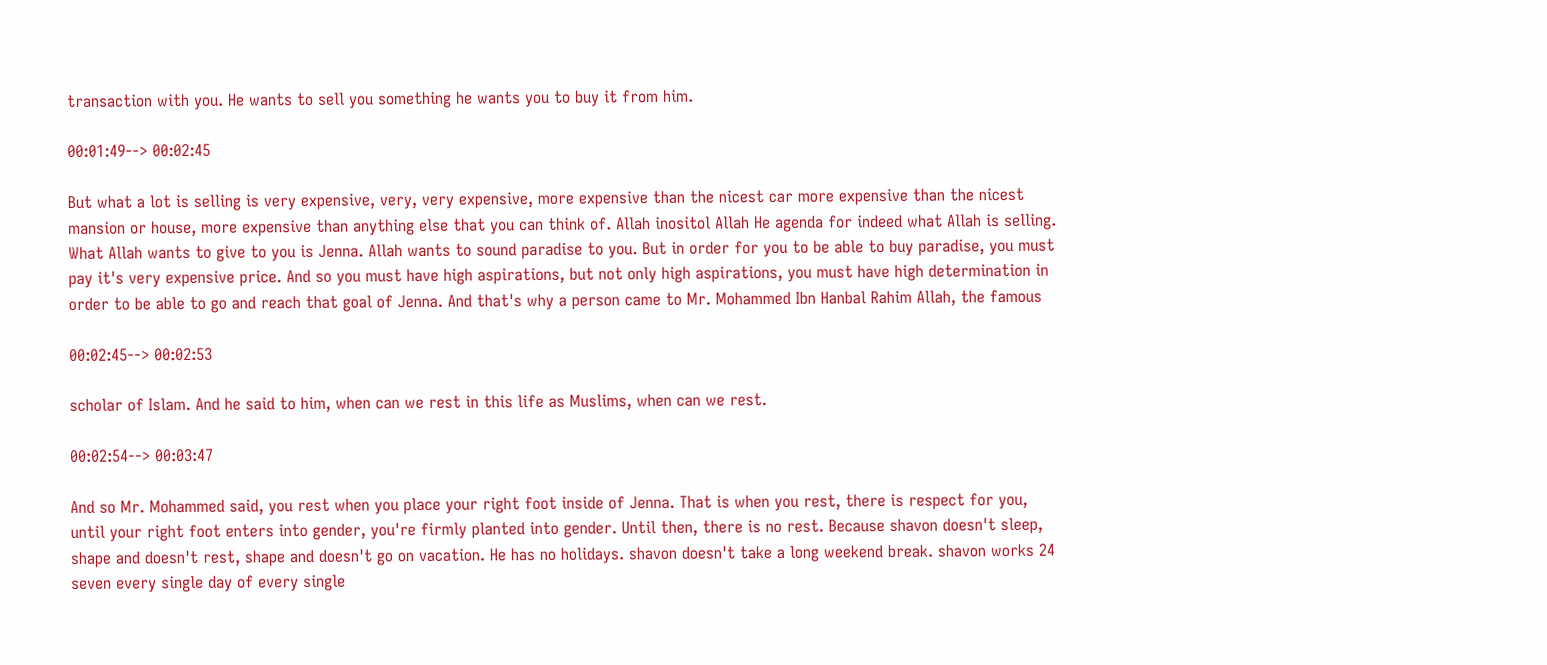transaction with you. He wants to sell you something he wants you to buy it from him.

00:01:49--> 00:02:45

But what a lot is selling is very expensive, very, very expensive, more expensive than the nicest car more expensive than the nicest mansion or house, more expensive than anything else that you can think of. Allah inositol Allah He agenda for indeed what Allah is selling. What Allah wants to give to you is Jenna. Allah wants to sound paradise to you. But in order for you to be able to buy paradise, you must pay it's very expensive price. And so you must have high aspirations, but not only high aspirations, you must have high determination in order to be able to go and reach that goal of Jenna. And that's why a person came to Mr. Mohammed Ibn Hanbal Rahim Allah, the famous

00:02:45--> 00:02:53

scholar of Islam. And he said to him, when can we rest in this life as Muslims, when can we rest.

00:02:54--> 00:03:47

And so Mr. Mohammed said, you rest when you place your right foot inside of Jenna. That is when you rest, there is respect for you, until your right foot enters into gender, you're firmly planted into gender. Until then, there is no rest. Because shavon doesn't sleep, shape and doesn't rest, shape and doesn't go on vacation. He has no holidays. shavon doesn't take a long weekend break. shavon works 24 seven every single day of every single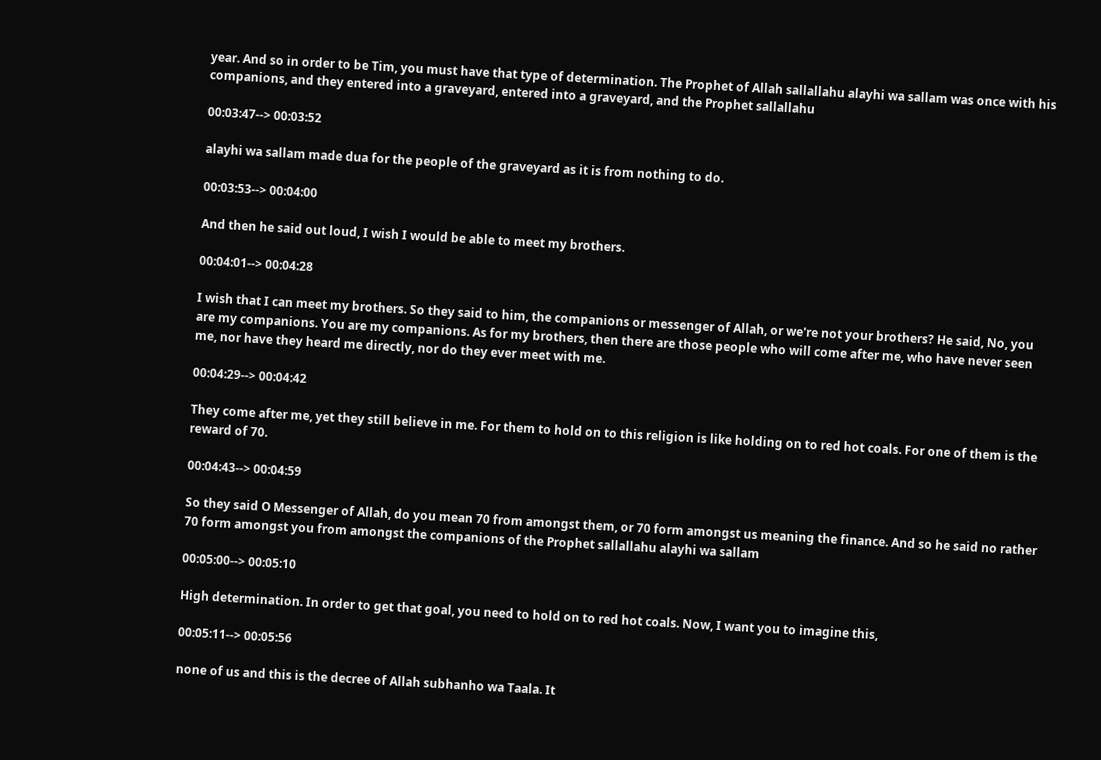year. And so in order to be Tim, you must have that type of determination. The Prophet of Allah sallallahu alayhi wa sallam was once with his companions, and they entered into a graveyard, entered into a graveyard, and the Prophet sallallahu

00:03:47--> 00:03:52

alayhi wa sallam made dua for the people of the graveyard as it is from nothing to do.

00:03:53--> 00:04:00

And then he said out loud, I wish I would be able to meet my brothers.

00:04:01--> 00:04:28

I wish that I can meet my brothers. So they said to him, the companions or messenger of Allah, or we're not your brothers? He said, No, you are my companions. You are my companions. As for my brothers, then there are those people who will come after me, who have never seen me, nor have they heard me directly, nor do they ever meet with me.

00:04:29--> 00:04:42

They come after me, yet they still believe in me. For them to hold on to this religion is like holding on to red hot coals. For one of them is the reward of 70.

00:04:43--> 00:04:59

So they said O Messenger of Allah, do you mean 70 from amongst them, or 70 form amongst us meaning the finance. And so he said no rather 70 form amongst you from amongst the companions of the Prophet sallallahu alayhi wa sallam

00:05:00--> 00:05:10

High determination. In order to get that goal, you need to hold on to red hot coals. Now, I want you to imagine this,

00:05:11--> 00:05:56

none of us and this is the decree of Allah subhanho wa Taala. It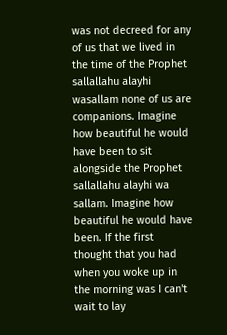was not decreed for any of us that we lived in the time of the Prophet sallallahu alayhi wasallam none of us are companions. Imagine how beautiful he would have been to sit alongside the Prophet sallallahu alayhi wa sallam. Imagine how beautiful he would have been. If the first thought that you had when you woke up in the morning was I can't wait to lay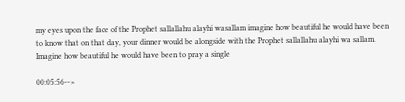my eyes upon the face of the Prophet sallallahu alayhi wasallam imagine how beautiful he would have been to know that on that day, your dinner would be alongside with the Prophet sallallahu alayhi wa sallam. Imagine how beautiful he would have been to pray a single

00:05:56-->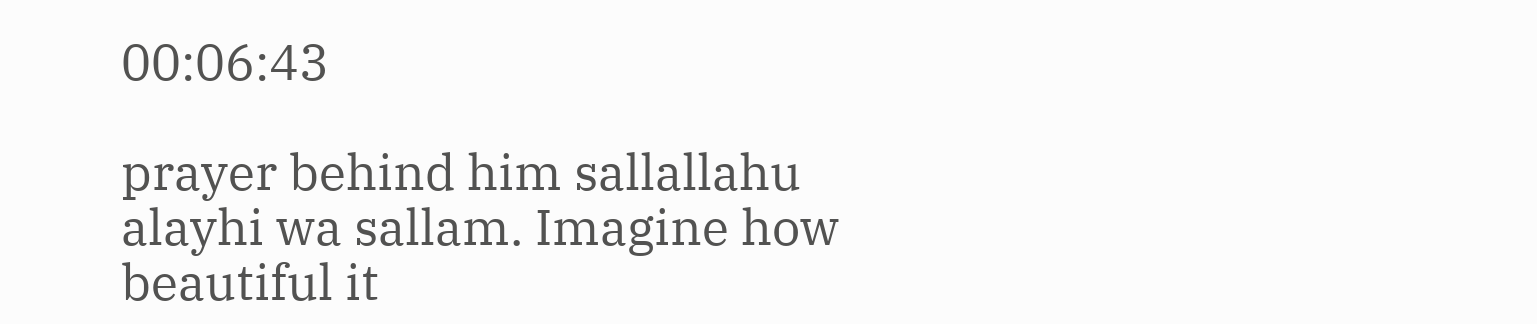00:06:43

prayer behind him sallallahu alayhi wa sallam. Imagine how beautiful it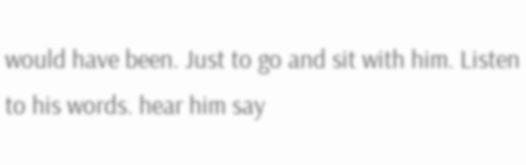would have been. Just to go and sit with him. Listen to his words. hear him say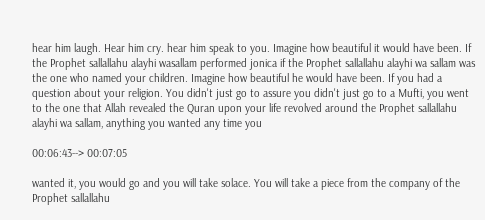hear him laugh. Hear him cry. hear him speak to you. Imagine how beautiful it would have been. If the Prophet sallallahu alayhi wasallam performed jonica if the Prophet sallallahu alayhi wa sallam was the one who named your children. Imagine how beautiful he would have been. If you had a question about your religion. You didn't just go to assure you didn't just go to a Mufti, you went to the one that Allah revealed the Quran upon your life revolved around the Prophet sallallahu alayhi wa sallam, anything you wanted any time you

00:06:43--> 00:07:05

wanted it, you would go and you will take solace. You will take a piece from the company of the Prophet sallallahu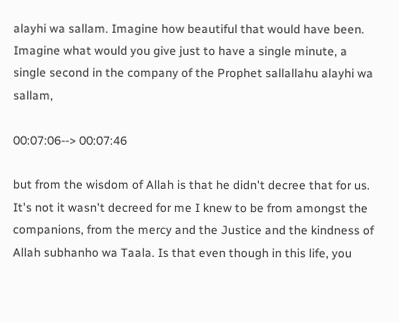alayhi wa sallam. Imagine how beautiful that would have been. Imagine what would you give just to have a single minute, a single second in the company of the Prophet sallallahu alayhi wa sallam,

00:07:06--> 00:07:46

but from the wisdom of Allah is that he didn't decree that for us. It's not it wasn't decreed for me I knew to be from amongst the companions, from the mercy and the Justice and the kindness of Allah subhanho wa Taala. Is that even though in this life, you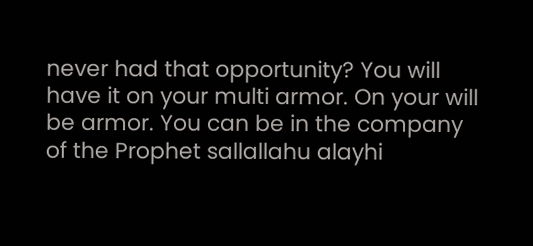never had that opportunity? You will have it on your multi armor. On your will be armor. You can be in the company of the Prophet sallallahu alayhi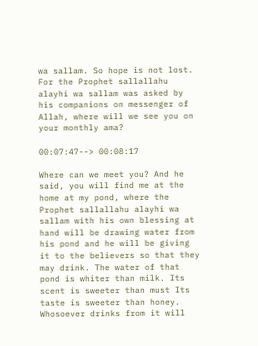wa sallam. So hope is not lost. For the Prophet sallallahu alayhi wa sallam was asked by his companions on messenger of Allah, where will we see you on your monthly ama?

00:07:47--> 00:08:17

Where can we meet you? And he said, you will find me at the home at my pond, where the Prophet sallallahu alayhi wa sallam with his own blessing at hand will be drawing water from his pond and he will be giving it to the believers so that they may drink. The water of that pond is whiter than milk. Its scent is sweeter than must Its taste is sweeter than honey. Whosoever drinks from it will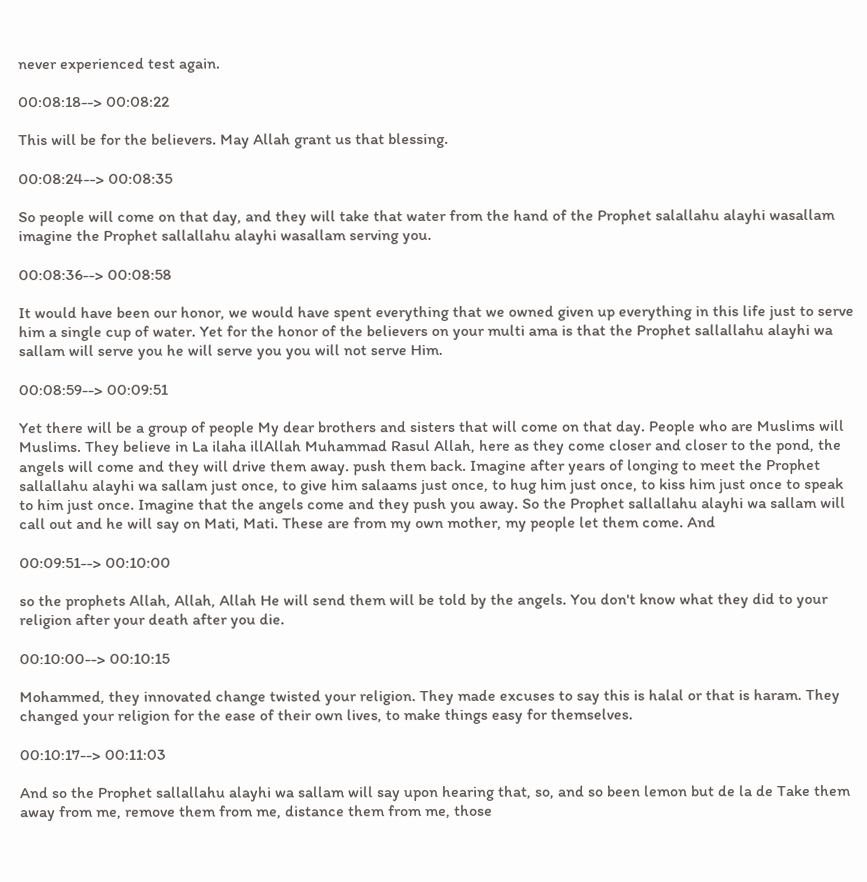never experienced test again.

00:08:18--> 00:08:22

This will be for the believers. May Allah grant us that blessing.

00:08:24--> 00:08:35

So people will come on that day, and they will take that water from the hand of the Prophet salallahu alayhi wasallam imagine the Prophet sallallahu alayhi wasallam serving you.

00:08:36--> 00:08:58

It would have been our honor, we would have spent everything that we owned given up everything in this life just to serve him a single cup of water. Yet for the honor of the believers on your multi ama is that the Prophet sallallahu alayhi wa sallam will serve you he will serve you you will not serve Him.

00:08:59--> 00:09:51

Yet there will be a group of people My dear brothers and sisters that will come on that day. People who are Muslims will Muslims. They believe in La ilaha illAllah Muhammad Rasul Allah, here as they come closer and closer to the pond, the angels will come and they will drive them away. push them back. Imagine after years of longing to meet the Prophet sallallahu alayhi wa sallam just once, to give him salaams just once, to hug him just once, to kiss him just once to speak to him just once. Imagine that the angels come and they push you away. So the Prophet sallallahu alayhi wa sallam will call out and he will say on Mati, Mati. These are from my own mother, my people let them come. And

00:09:51--> 00:10:00

so the prophets Allah, Allah, Allah He will send them will be told by the angels. You don't know what they did to your religion after your death after you die.

00:10:00--> 00:10:15

Mohammed, they innovated change twisted your religion. They made excuses to say this is halal or that is haram. They changed your religion for the ease of their own lives, to make things easy for themselves.

00:10:17--> 00:11:03

And so the Prophet sallallahu alayhi wa sallam will say upon hearing that, so, and so been lemon but de la de Take them away from me, remove them from me, distance them from me, those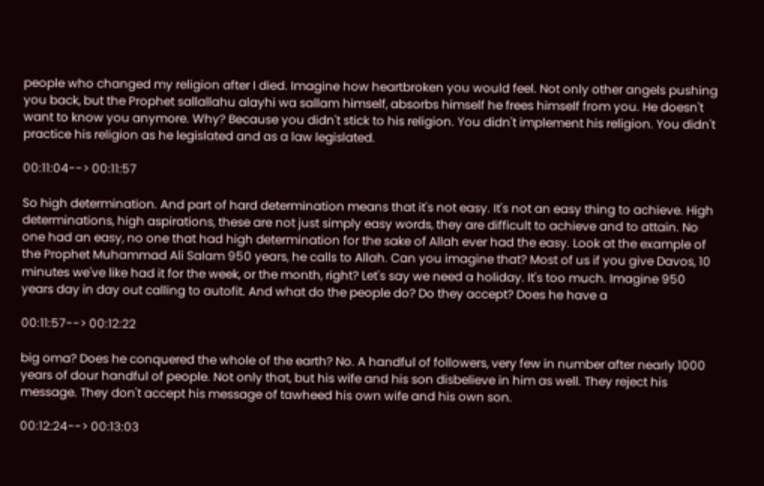people who changed my religion after I died. Imagine how heartbroken you would feel. Not only other angels pushing you back, but the Prophet sallallahu alayhi wa sallam himself, absorbs himself he frees himself from you. He doesn't want to know you anymore. Why? Because you didn't stick to his religion. You didn't implement his religion. You didn't practice his religion as he legislated and as a law legislated.

00:11:04--> 00:11:57

So high determination. And part of hard determination means that it's not easy. It's not an easy thing to achieve. High determinations, high aspirations, these are not just simply easy words, they are difficult to achieve and to attain. No one had an easy, no one that had high determination for the sake of Allah ever had the easy. Look at the example of the Prophet Muhammad Ali Salam 950 years, he calls to Allah. Can you imagine that? Most of us if you give Davos, 10 minutes we've like had it for the week, or the month, right? Let's say we need a holiday. It's too much. Imagine 950 years day in day out calling to autofit. And what do the people do? Do they accept? Does he have a

00:11:57--> 00:12:22

big oma? Does he conquered the whole of the earth? No. A handful of followers, very few in number after nearly 1000 years of dour handful of people. Not only that, but his wife and his son disbelieve in him as well. They reject his message. They don't accept his message of tawheed his own wife and his own son.

00:12:24--> 00:13:03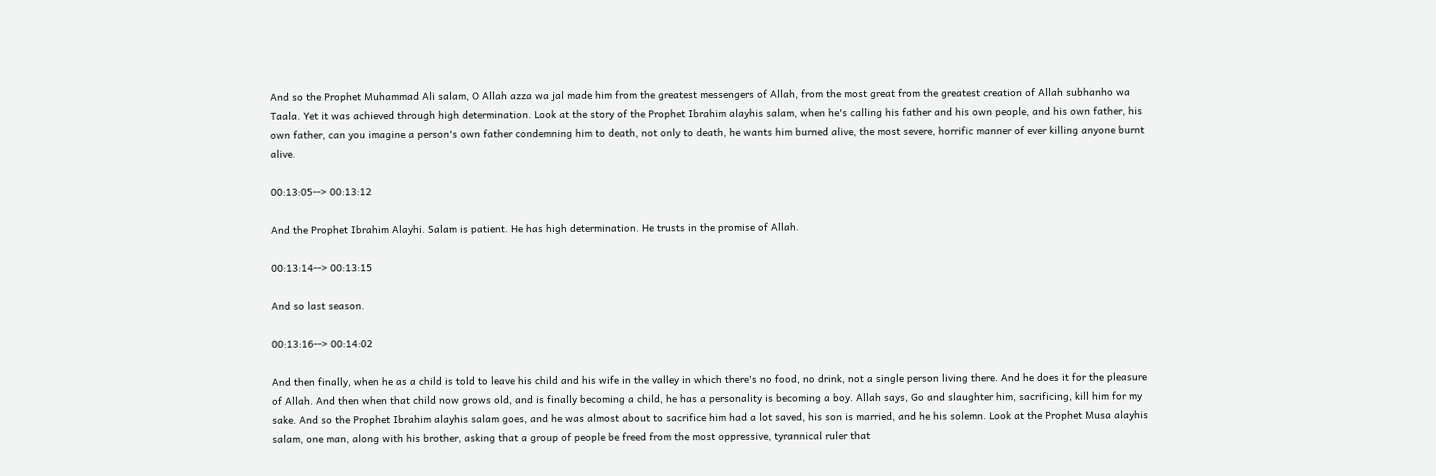And so the Prophet Muhammad Ali salam, O Allah azza wa jal made him from the greatest messengers of Allah, from the most great from the greatest creation of Allah subhanho wa Taala. Yet it was achieved through high determination. Look at the story of the Prophet Ibrahim alayhis salam, when he's calling his father and his own people, and his own father, his own father, can you imagine a person's own father condemning him to death, not only to death, he wants him burned alive, the most severe, horrific manner of ever killing anyone burnt alive.

00:13:05--> 00:13:12

And the Prophet Ibrahim Alayhi. Salam is patient. He has high determination. He trusts in the promise of Allah.

00:13:14--> 00:13:15

And so last season.

00:13:16--> 00:14:02

And then finally, when he as a child is told to leave his child and his wife in the valley in which there's no food, no drink, not a single person living there. And he does it for the pleasure of Allah. And then when that child now grows old, and is finally becoming a child, he has a personality is becoming a boy. Allah says, Go and slaughter him, sacrificing, kill him for my sake. And so the Prophet Ibrahim alayhis salam goes, and he was almost about to sacrifice him had a lot saved, his son is married, and he his solemn. Look at the Prophet Musa alayhis salam, one man, along with his brother, asking that a group of people be freed from the most oppressive, tyrannical ruler that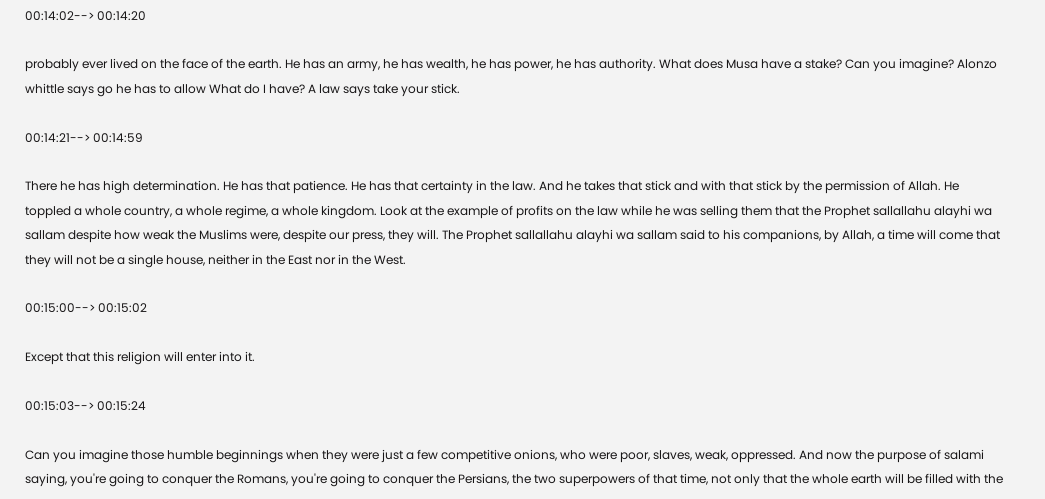00:14:02--> 00:14:20

probably ever lived on the face of the earth. He has an army, he has wealth, he has power, he has authority. What does Musa have a stake? Can you imagine? Alonzo whittle says go he has to allow What do I have? A law says take your stick.

00:14:21--> 00:14:59

There he has high determination. He has that patience. He has that certainty in the law. And he takes that stick and with that stick by the permission of Allah. He toppled a whole country, a whole regime, a whole kingdom. Look at the example of profits on the law while he was selling them that the Prophet sallallahu alayhi wa sallam despite how weak the Muslims were, despite our press, they will. The Prophet sallallahu alayhi wa sallam said to his companions, by Allah, a time will come that they will not be a single house, neither in the East nor in the West.

00:15:00--> 00:15:02

Except that this religion will enter into it.

00:15:03--> 00:15:24

Can you imagine those humble beginnings when they were just a few competitive onions, who were poor, slaves, weak, oppressed. And now the purpose of salami saying, you're going to conquer the Romans, you're going to conquer the Persians, the two superpowers of that time, not only that the whole earth will be filled with the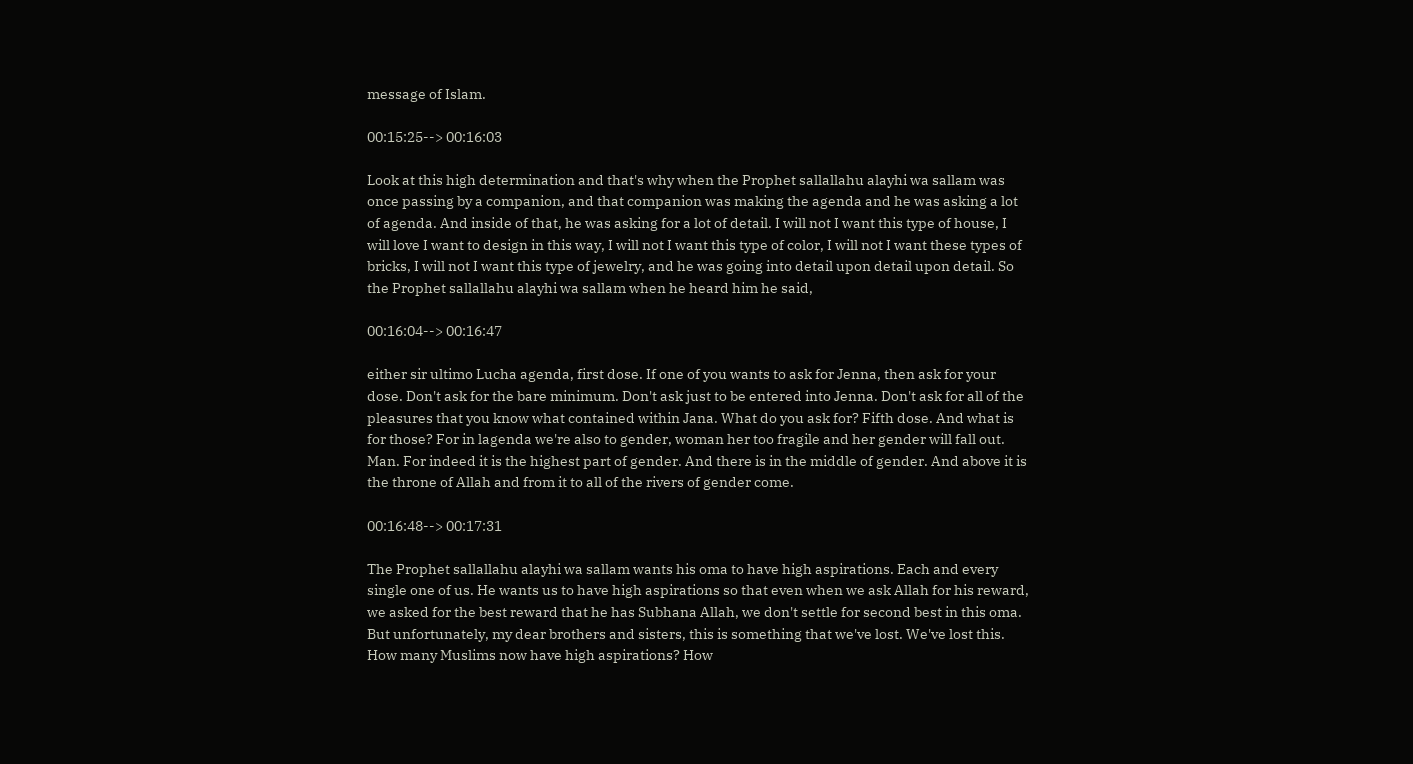message of Islam.

00:15:25--> 00:16:03

Look at this high determination and that's why when the Prophet sallallahu alayhi wa sallam was once passing by a companion, and that companion was making the agenda and he was asking a lot of agenda. And inside of that, he was asking for a lot of detail. I will not I want this type of house, I will love I want to design in this way, I will not I want this type of color, I will not I want these types of bricks, I will not I want this type of jewelry, and he was going into detail upon detail upon detail. So the Prophet sallallahu alayhi wa sallam when he heard him he said,

00:16:04--> 00:16:47

either sir ultimo Lucha agenda, first dose. If one of you wants to ask for Jenna, then ask for your dose. Don't ask for the bare minimum. Don't ask just to be entered into Jenna. Don't ask for all of the pleasures that you know what contained within Jana. What do you ask for? Fifth dose. And what is for those? For in lagenda we're also to gender, woman her too fragile and her gender will fall out. Man. For indeed it is the highest part of gender. And there is in the middle of gender. And above it is the throne of Allah and from it to all of the rivers of gender come.

00:16:48--> 00:17:31

The Prophet sallallahu alayhi wa sallam wants his oma to have high aspirations. Each and every single one of us. He wants us to have high aspirations so that even when we ask Allah for his reward, we asked for the best reward that he has Subhana Allah, we don't settle for second best in this oma. But unfortunately, my dear brothers and sisters, this is something that we've lost. We've lost this. How many Muslims now have high aspirations? How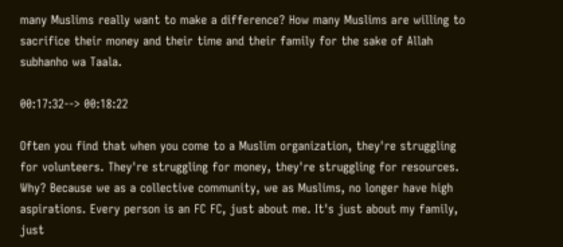many Muslims really want to make a difference? How many Muslims are willing to sacrifice their money and their time and their family for the sake of Allah subhanho wa Taala.

00:17:32--> 00:18:22

Often you find that when you come to a Muslim organization, they're struggling for volunteers. They're struggling for money, they're struggling for resources. Why? Because we as a collective community, we as Muslims, no longer have high aspirations. Every person is an FC FC, just about me. It's just about my family, just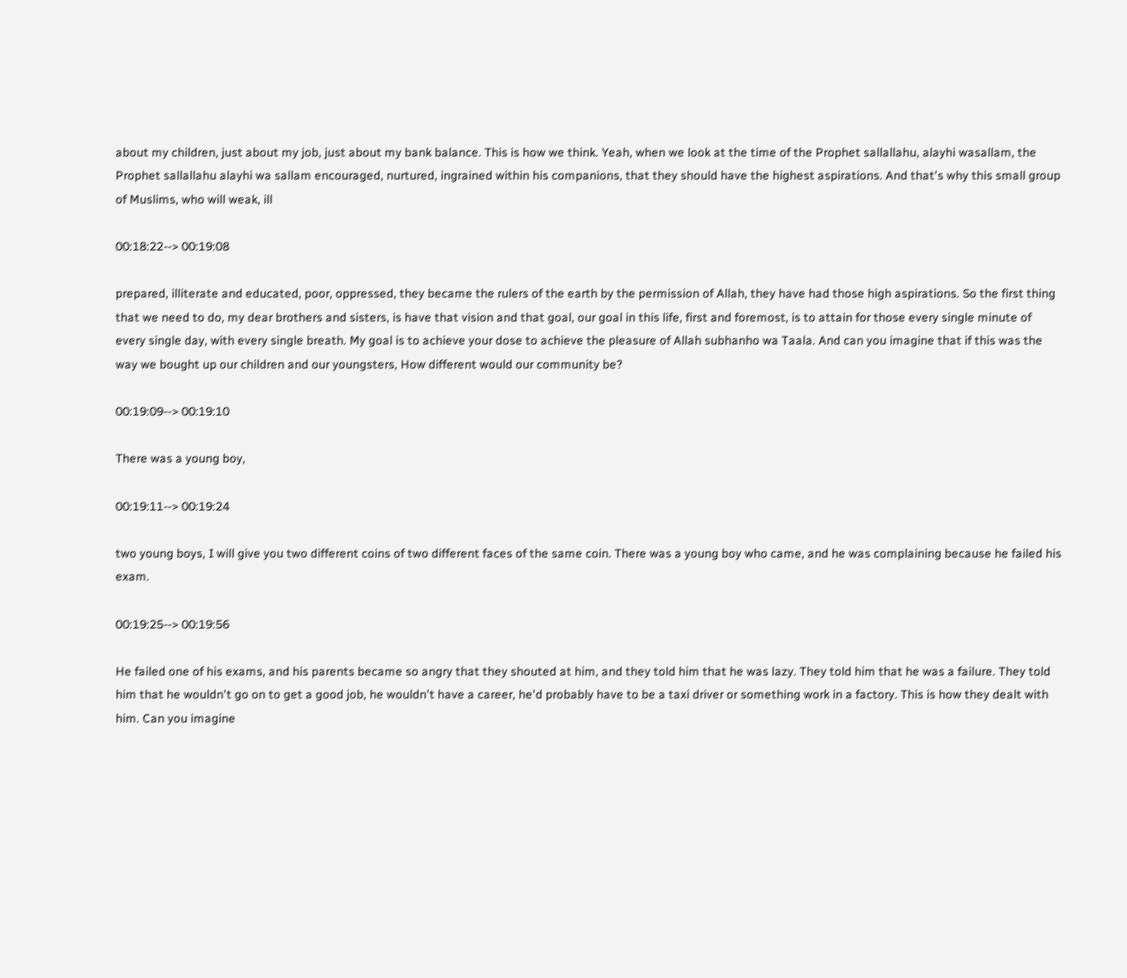about my children, just about my job, just about my bank balance. This is how we think. Yeah, when we look at the time of the Prophet sallallahu, alayhi wasallam, the Prophet sallallahu alayhi wa sallam encouraged, nurtured, ingrained within his companions, that they should have the highest aspirations. And that's why this small group of Muslims, who will weak, ill

00:18:22--> 00:19:08

prepared, illiterate and educated, poor, oppressed, they became the rulers of the earth by the permission of Allah, they have had those high aspirations. So the first thing that we need to do, my dear brothers and sisters, is have that vision and that goal, our goal in this life, first and foremost, is to attain for those every single minute of every single day, with every single breath. My goal is to achieve your dose to achieve the pleasure of Allah subhanho wa Taala. And can you imagine that if this was the way we bought up our children and our youngsters, How different would our community be?

00:19:09--> 00:19:10

There was a young boy,

00:19:11--> 00:19:24

two young boys, I will give you two different coins of two different faces of the same coin. There was a young boy who came, and he was complaining because he failed his exam.

00:19:25--> 00:19:56

He failed one of his exams, and his parents became so angry that they shouted at him, and they told him that he was lazy. They told him that he was a failure. They told him that he wouldn't go on to get a good job, he wouldn't have a career, he'd probably have to be a taxi driver or something work in a factory. This is how they dealt with him. Can you imagine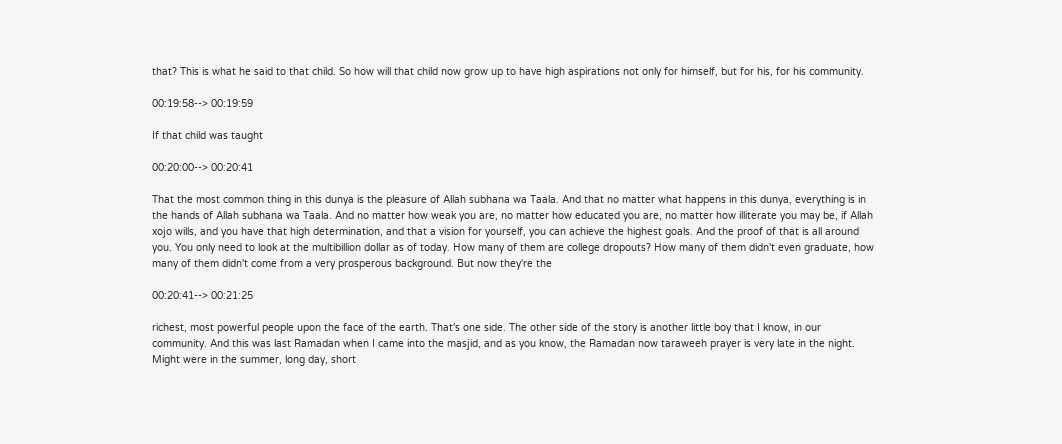that? This is what he said to that child. So how will that child now grow up to have high aspirations not only for himself, but for his, for his community.

00:19:58--> 00:19:59

If that child was taught

00:20:00--> 00:20:41

That the most common thing in this dunya is the pleasure of Allah subhana wa Taala. And that no matter what happens in this dunya, everything is in the hands of Allah subhana wa Taala. And no matter how weak you are, no matter how educated you are, no matter how illiterate you may be, if Allah xojo wills, and you have that high determination, and that a vision for yourself, you can achieve the highest goals. And the proof of that is all around you. You only need to look at the multibillion dollar as of today. How many of them are college dropouts? How many of them didn't even graduate, how many of them didn't come from a very prosperous background. But now they're the

00:20:41--> 00:21:25

richest, most powerful people upon the face of the earth. That's one side. The other side of the story is another little boy that I know, in our community. And this was last Ramadan when I came into the masjid, and as you know, the Ramadan now taraweeh prayer is very late in the night. Might were in the summer, long day, short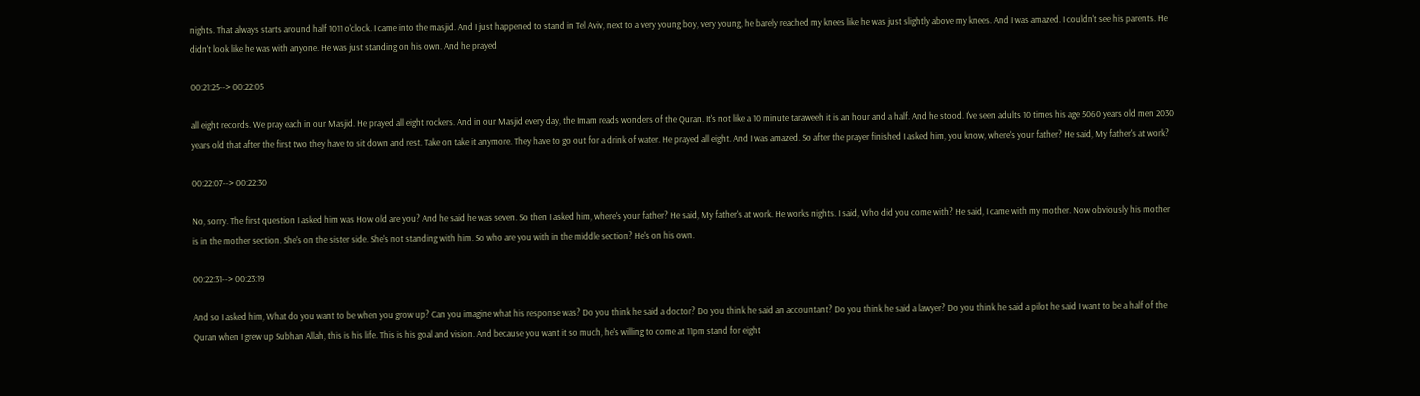nights. That always starts around half 1011 o'clock. I came into the masjid. And I just happened to stand in Tel Aviv, next to a very young boy, very young, he barely reached my knees like he was just slightly above my knees. And I was amazed. I couldn't see his parents. He didn't look like he was with anyone. He was just standing on his own. And he prayed

00:21:25--> 00:22:05

all eight records. We pray each in our Masjid. He prayed all eight rockers. And in our Masjid every day, the Imam reads wonders of the Quran. It's not like a 10 minute taraweeh it is an hour and a half. And he stood. I've seen adults 10 times his age 5060 years old men 2030 years old that after the first two they have to sit down and rest. Take on take it anymore. They have to go out for a drink of water. He prayed all eight. And I was amazed. So after the prayer finished I asked him, you know, where's your father? He said, My father's at work?

00:22:07--> 00:22:30

No, sorry. The first question I asked him was How old are you? And he said he was seven. So then I asked him, where's your father? He said, My father's at work. He works nights. I said, Who did you come with? He said, I came with my mother. Now obviously his mother is in the mother section. She's on the sister side. She's not standing with him. So who are you with in the middle section? He's on his own.

00:22:31--> 00:23:19

And so I asked him, What do you want to be when you grow up? Can you imagine what his response was? Do you think he said a doctor? Do you think he said an accountant? Do you think he said a lawyer? Do you think he said a pilot he said I want to be a half of the Quran when I grew up Subhan Allah, this is his life. This is his goal and vision. And because you want it so much, he's willing to come at 11pm stand for eight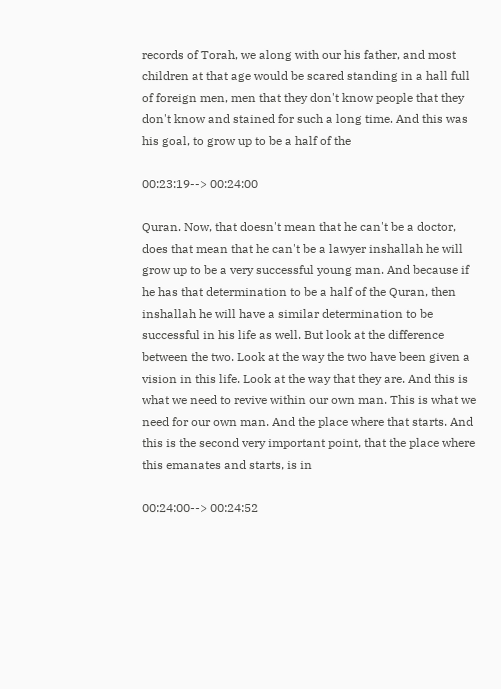records of Torah, we along with our his father, and most children at that age would be scared standing in a hall full of foreign men, men that they don't know people that they don't know and stained for such a long time. And this was his goal, to grow up to be a half of the

00:23:19--> 00:24:00

Quran. Now, that doesn't mean that he can't be a doctor, does that mean that he can't be a lawyer inshallah he will grow up to be a very successful young man. And because if he has that determination to be a half of the Quran, then inshallah he will have a similar determination to be successful in his life as well. But look at the difference between the two. Look at the way the two have been given a vision in this life. Look at the way that they are. And this is what we need to revive within our own man. This is what we need for our own man. And the place where that starts. And this is the second very important point, that the place where this emanates and starts, is in

00:24:00--> 00:24:52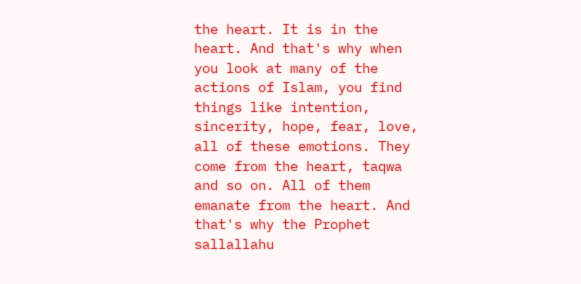the heart. It is in the heart. And that's why when you look at many of the actions of Islam, you find things like intention, sincerity, hope, fear, love, all of these emotions. They come from the heart, taqwa and so on. All of them emanate from the heart. And that's why the Prophet sallallahu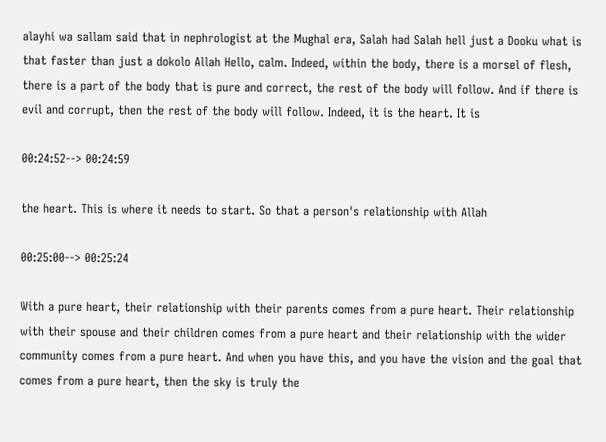alayhi wa sallam said that in nephrologist at the Mughal era, Salah had Salah hell just a Dooku what is that faster than just a dokolo Allah Hello, calm. Indeed, within the body, there is a morsel of flesh, there is a part of the body that is pure and correct, the rest of the body will follow. And if there is evil and corrupt, then the rest of the body will follow. Indeed, it is the heart. It is

00:24:52--> 00:24:59

the heart. This is where it needs to start. So that a person's relationship with Allah

00:25:00--> 00:25:24

With a pure heart, their relationship with their parents comes from a pure heart. Their relationship with their spouse and their children comes from a pure heart and their relationship with the wider community comes from a pure heart. And when you have this, and you have the vision and the goal that comes from a pure heart, then the sky is truly the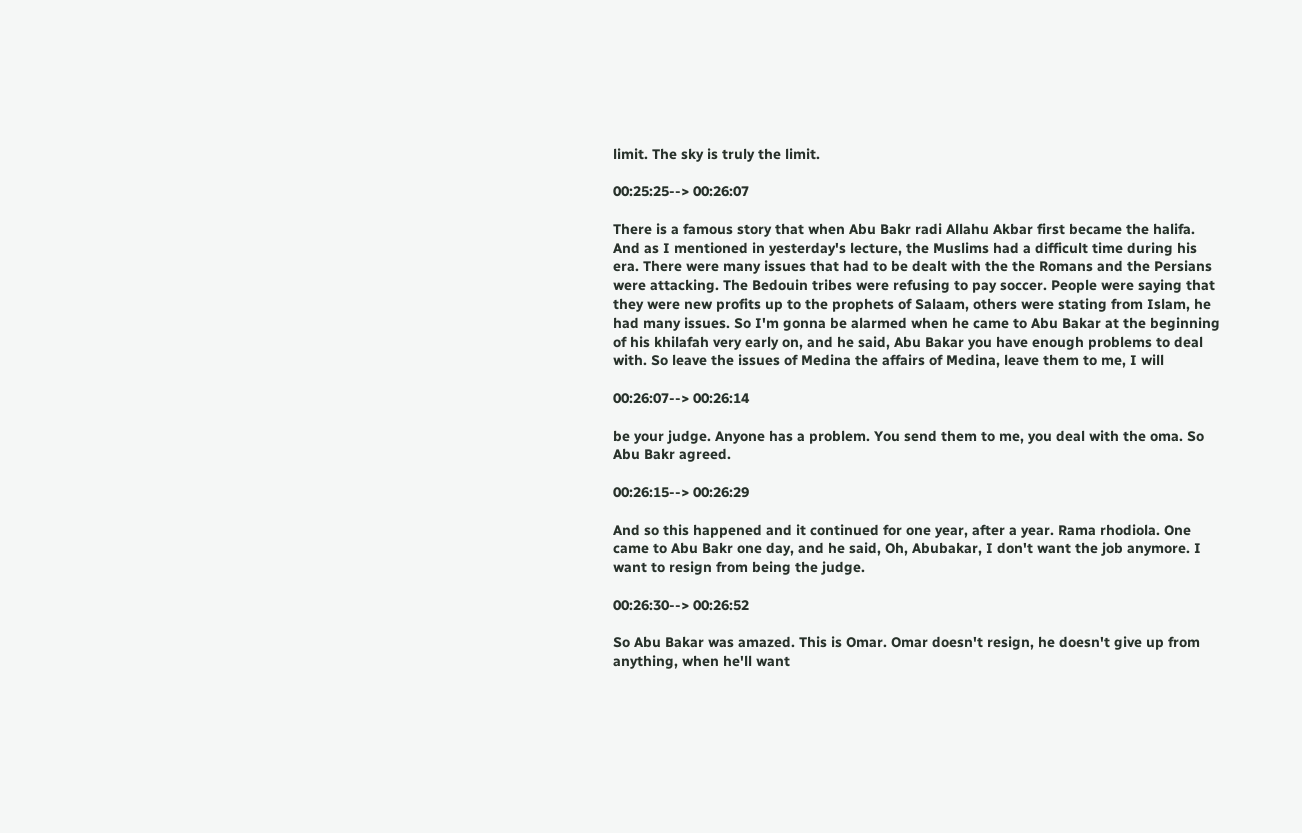limit. The sky is truly the limit.

00:25:25--> 00:26:07

There is a famous story that when Abu Bakr radi Allahu Akbar first became the halifa. And as I mentioned in yesterday's lecture, the Muslims had a difficult time during his era. There were many issues that had to be dealt with the the Romans and the Persians were attacking. The Bedouin tribes were refusing to pay soccer. People were saying that they were new profits up to the prophets of Salaam, others were stating from Islam, he had many issues. So I'm gonna be alarmed when he came to Abu Bakar at the beginning of his khilafah very early on, and he said, Abu Bakar you have enough problems to deal with. So leave the issues of Medina the affairs of Medina, leave them to me, I will

00:26:07--> 00:26:14

be your judge. Anyone has a problem. You send them to me, you deal with the oma. So Abu Bakr agreed.

00:26:15--> 00:26:29

And so this happened and it continued for one year, after a year. Rama rhodiola. One came to Abu Bakr one day, and he said, Oh, Abubakar, I don't want the job anymore. I want to resign from being the judge.

00:26:30--> 00:26:52

So Abu Bakar was amazed. This is Omar. Omar doesn't resign, he doesn't give up from anything, when he'll want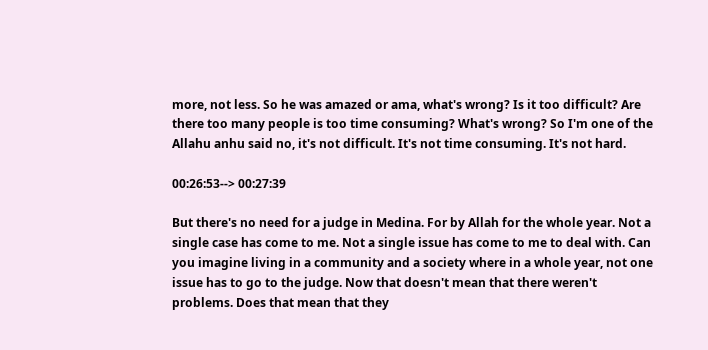more, not less. So he was amazed or ama, what's wrong? Is it too difficult? Are there too many people is too time consuming? What's wrong? So I'm one of the Allahu anhu said no, it's not difficult. It's not time consuming. It's not hard.

00:26:53--> 00:27:39

But there's no need for a judge in Medina. For by Allah for the whole year. Not a single case has come to me. Not a single issue has come to me to deal with. Can you imagine living in a community and a society where in a whole year, not one issue has to go to the judge. Now that doesn't mean that there weren't problems. Does that mean that they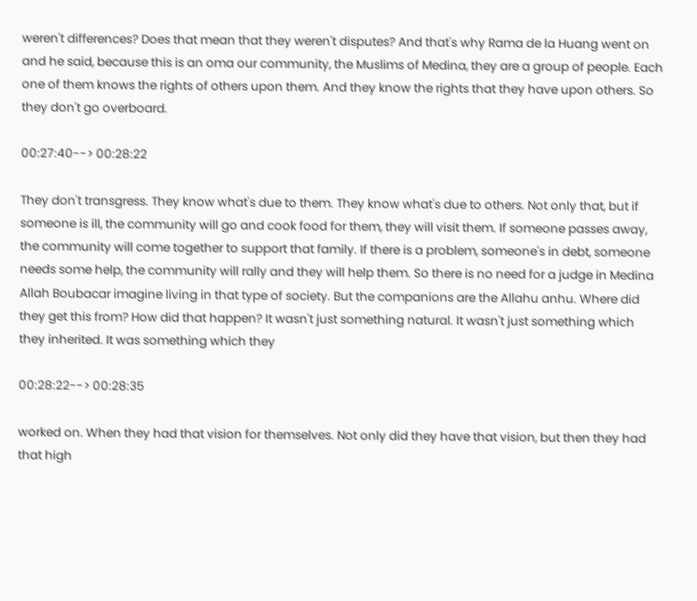weren't differences? Does that mean that they weren't disputes? And that's why Rama de la Huang went on and he said, because this is an oma our community, the Muslims of Medina, they are a group of people. Each one of them knows the rights of others upon them. And they know the rights that they have upon others. So they don't go overboard.

00:27:40--> 00:28:22

They don't transgress. They know what's due to them. They know what's due to others. Not only that, but if someone is ill, the community will go and cook food for them, they will visit them. If someone passes away, the community will come together to support that family. If there is a problem, someone's in debt, someone needs some help, the community will rally and they will help them. So there is no need for a judge in Medina Allah Boubacar imagine living in that type of society. But the companions are the Allahu anhu. Where did they get this from? How did that happen? It wasn't just something natural. It wasn't just something which they inherited. It was something which they

00:28:22--> 00:28:35

worked on. When they had that vision for themselves. Not only did they have that vision, but then they had that high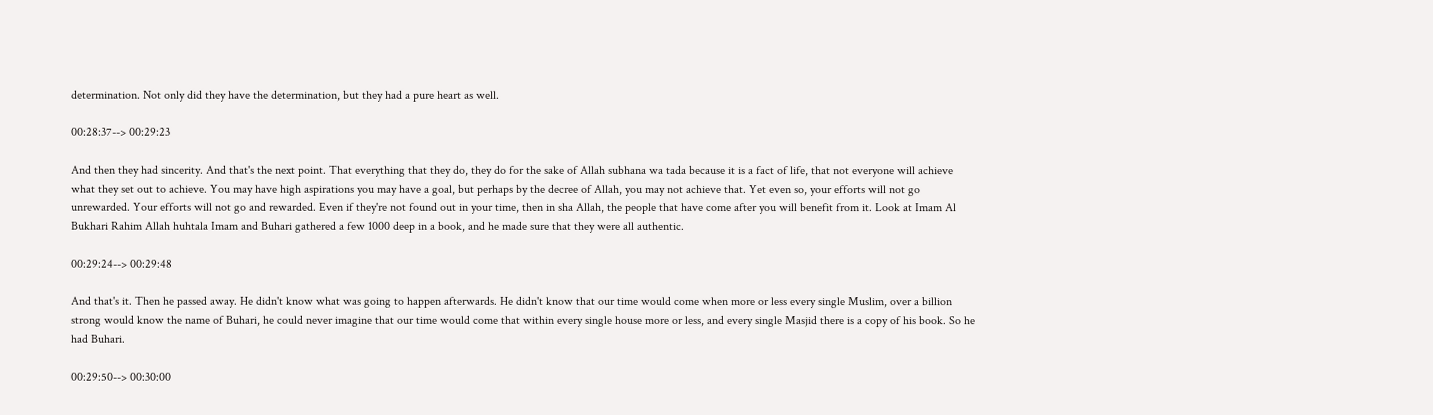determination. Not only did they have the determination, but they had a pure heart as well.

00:28:37--> 00:29:23

And then they had sincerity. And that's the next point. That everything that they do, they do for the sake of Allah subhana wa tada because it is a fact of life, that not everyone will achieve what they set out to achieve. You may have high aspirations you may have a goal, but perhaps by the decree of Allah, you may not achieve that. Yet even so, your efforts will not go unrewarded. Your efforts will not go and rewarded. Even if they're not found out in your time, then in sha Allah, the people that have come after you will benefit from it. Look at Imam Al Bukhari Rahim Allah huhtala Imam and Buhari gathered a few 1000 deep in a book, and he made sure that they were all authentic.

00:29:24--> 00:29:48

And that's it. Then he passed away. He didn't know what was going to happen afterwards. He didn't know that our time would come when more or less every single Muslim, over a billion strong would know the name of Buhari, he could never imagine that our time would come that within every single house more or less, and every single Masjid there is a copy of his book. So he had Buhari.

00:29:50--> 00:30:00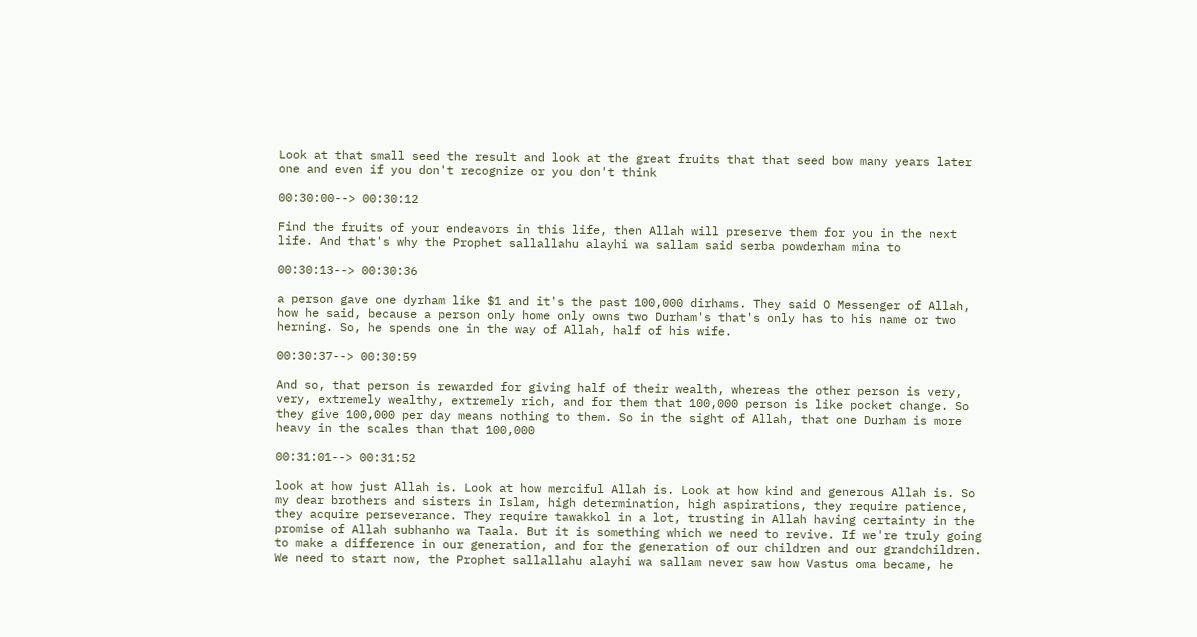Look at that small seed the result and look at the great fruits that that seed bow many years later one and even if you don't recognize or you don't think

00:30:00--> 00:30:12

Find the fruits of your endeavors in this life, then Allah will preserve them for you in the next life. And that's why the Prophet sallallahu alayhi wa sallam said serba powderham mina to

00:30:13--> 00:30:36

a person gave one dyrham like $1 and it's the past 100,000 dirhams. They said O Messenger of Allah, how he said, because a person only home only owns two Durham's that's only has to his name or two herning. So, he spends one in the way of Allah, half of his wife.

00:30:37--> 00:30:59

And so, that person is rewarded for giving half of their wealth, whereas the other person is very, very, extremely wealthy, extremely rich, and for them that 100,000 person is like pocket change. So they give 100,000 per day means nothing to them. So in the sight of Allah, that one Durham is more heavy in the scales than that 100,000

00:31:01--> 00:31:52

look at how just Allah is. Look at how merciful Allah is. Look at how kind and generous Allah is. So my dear brothers and sisters in Islam, high determination, high aspirations, they require patience, they acquire perseverance. They require tawakkol in a lot, trusting in Allah having certainty in the promise of Allah subhanho wa Taala. But it is something which we need to revive. If we're truly going to make a difference in our generation, and for the generation of our children and our grandchildren. We need to start now, the Prophet sallallahu alayhi wa sallam never saw how Vastus oma became, he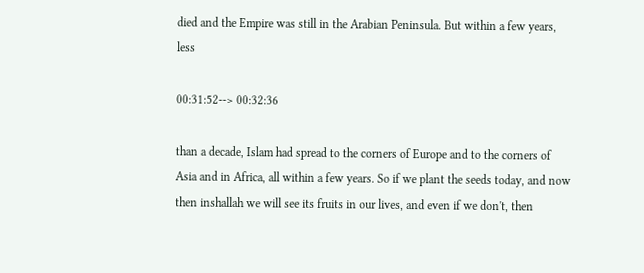died and the Empire was still in the Arabian Peninsula. But within a few years, less

00:31:52--> 00:32:36

than a decade, Islam had spread to the corners of Europe and to the corners of Asia and in Africa, all within a few years. So if we plant the seeds today, and now then inshallah we will see its fruits in our lives, and even if we don't, then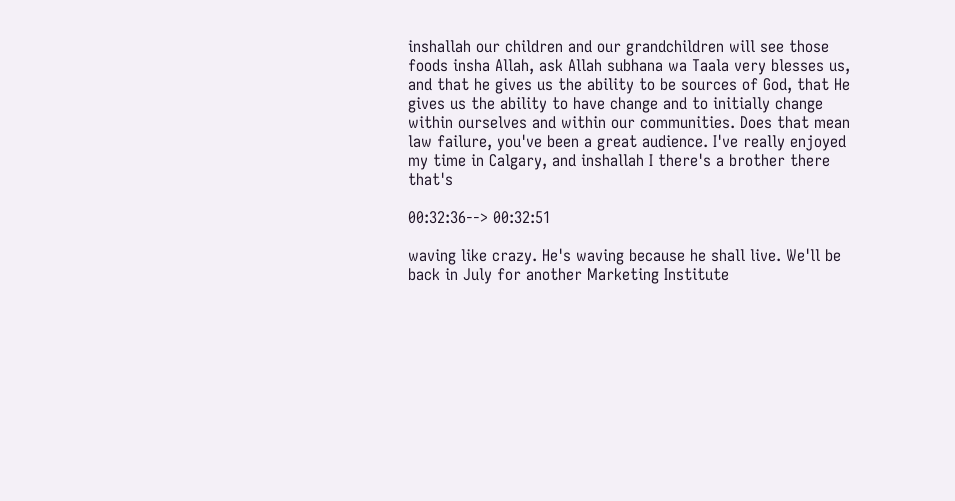inshallah our children and our grandchildren will see those foods insha Allah, ask Allah subhana wa Taala very blesses us, and that he gives us the ability to be sources of God, that He gives us the ability to have change and to initially change within ourselves and within our communities. Does that mean law failure, you've been a great audience. I've really enjoyed my time in Calgary, and inshallah I there's a brother there that's

00:32:36--> 00:32:51

waving like crazy. He's waving because he shall live. We'll be back in July for another Marketing Institute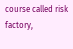course called risk factory,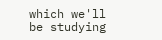which we'll be studying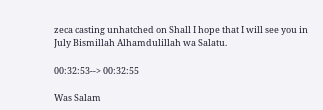zeca casting unhatched on Shall I hope that I will see you in July Bismillah Alhamdulillah wa Salatu.

00:32:53--> 00:32:55

Was Salam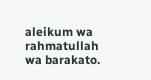aleikum wa rahmatullah wa barakato.